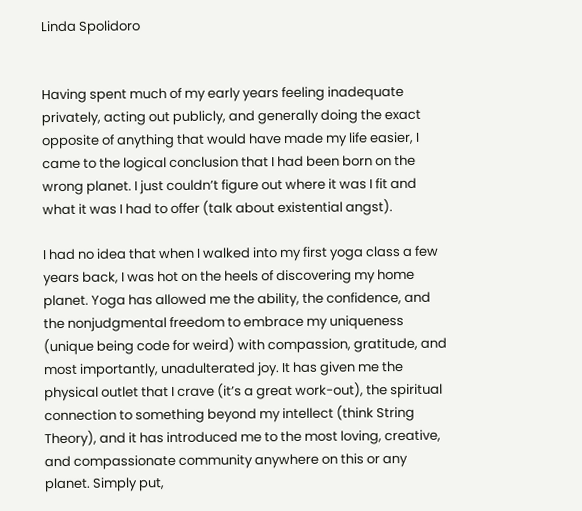Linda Spolidoro


Having spent much of my early years feeling inadequate privately, acting out publicly, and generally doing the exact opposite of anything that would have made my life easier, I came to the logical conclusion that I had been born on the wrong planet. I just couldn’t figure out where it was I fit and what it was I had to offer (talk about existential angst).

I had no idea that when I walked into my first yoga class a few years back, I was hot on the heels of discovering my home planet. Yoga has allowed me the ability, the confidence, and the nonjudgmental freedom to embrace my uniqueness (unique being code for weird) with compassion, gratitude, and most importantly, unadulterated joy. It has given me the physical outlet that I crave (it’s a great work-out), the spiritual connection to something beyond my intellect (think String Theory), and it has introduced me to the most loving, creative, and compassionate community anywhere on this or any planet. Simply put,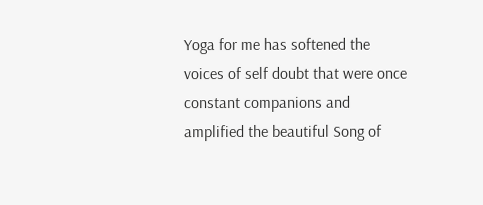Yoga for me has softened the voices of self doubt that were once constant companions and amplified the beautiful Song of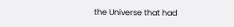the Universe that had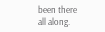been there all along.